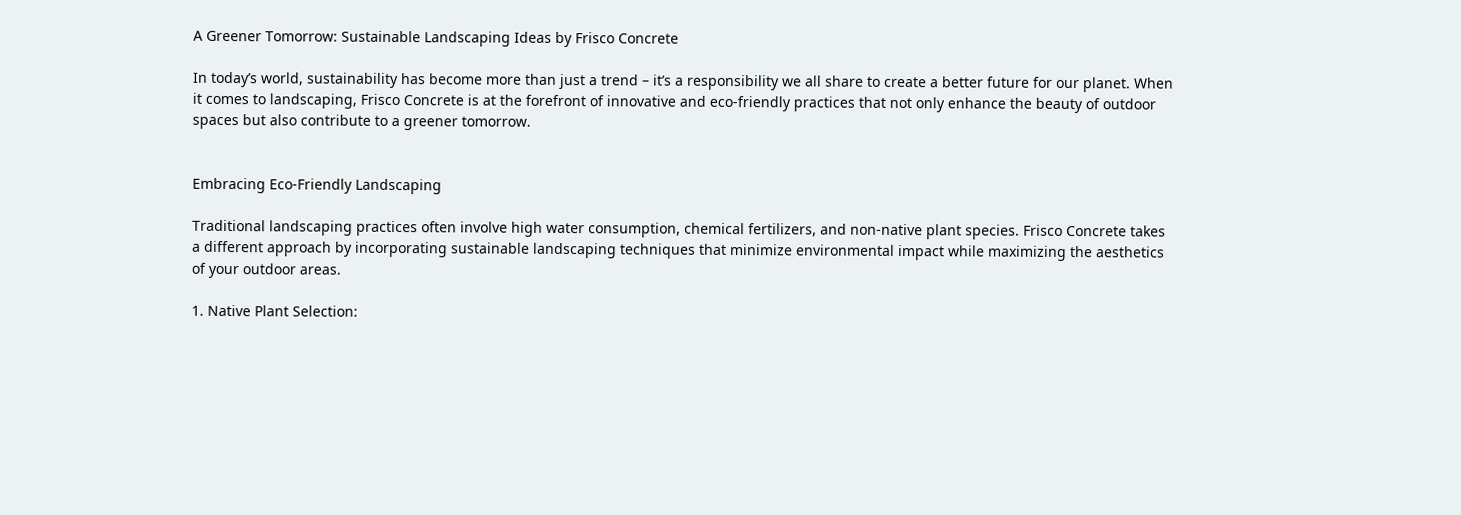A Greener Tomorrow: Sustainable Landscaping Ideas by Frisco Concrete

In today’s world, sustainability has become more than just a trend – it’s a responsibility we all share to create a better future for our planet. When it comes to landscaping, Frisco Concrete is at the forefront of innovative and eco-friendly practices that not only enhance the beauty of outdoor spaces but also contribute to a greener tomorrow.


Embracing Eco-Friendly Landscaping

Traditional landscaping practices often involve high water consumption, chemical fertilizers, and non-native plant species. Frisco Concrete takes a different approach by incorporating sustainable landscaping techniques that minimize environmental impact while maximizing the aesthetics of your outdoor areas.

1. Native Plant Selection: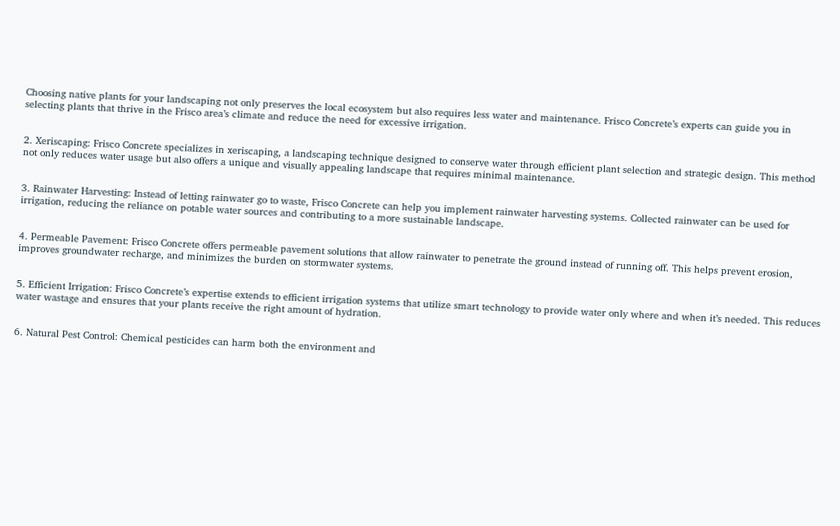Choosing native plants for your landscaping not only preserves the local ecosystem but also requires less water and maintenance. Frisco Concrete’s experts can guide you in selecting plants that thrive in the Frisco area’s climate and reduce the need for excessive irrigation.


2. Xeriscaping: Frisco Concrete specializes in xeriscaping, a landscaping technique designed to conserve water through efficient plant selection and strategic design. This method not only reduces water usage but also offers a unique and visually appealing landscape that requires minimal maintenance.


3. Rainwater Harvesting: Instead of letting rainwater go to waste, Frisco Concrete can help you implement rainwater harvesting systems. Collected rainwater can be used for irrigation, reducing the reliance on potable water sources and contributing to a more sustainable landscape.


4. Permeable Pavement: Frisco Concrete offers permeable pavement solutions that allow rainwater to penetrate the ground instead of running off. This helps prevent erosion, improves groundwater recharge, and minimizes the burden on stormwater systems.


5. Efficient Irrigation: Frisco Concrete’s expertise extends to efficient irrigation systems that utilize smart technology to provide water only where and when it’s needed. This reduces water wastage and ensures that your plants receive the right amount of hydration.


6. Natural Pest Control: Chemical pesticides can harm both the environment and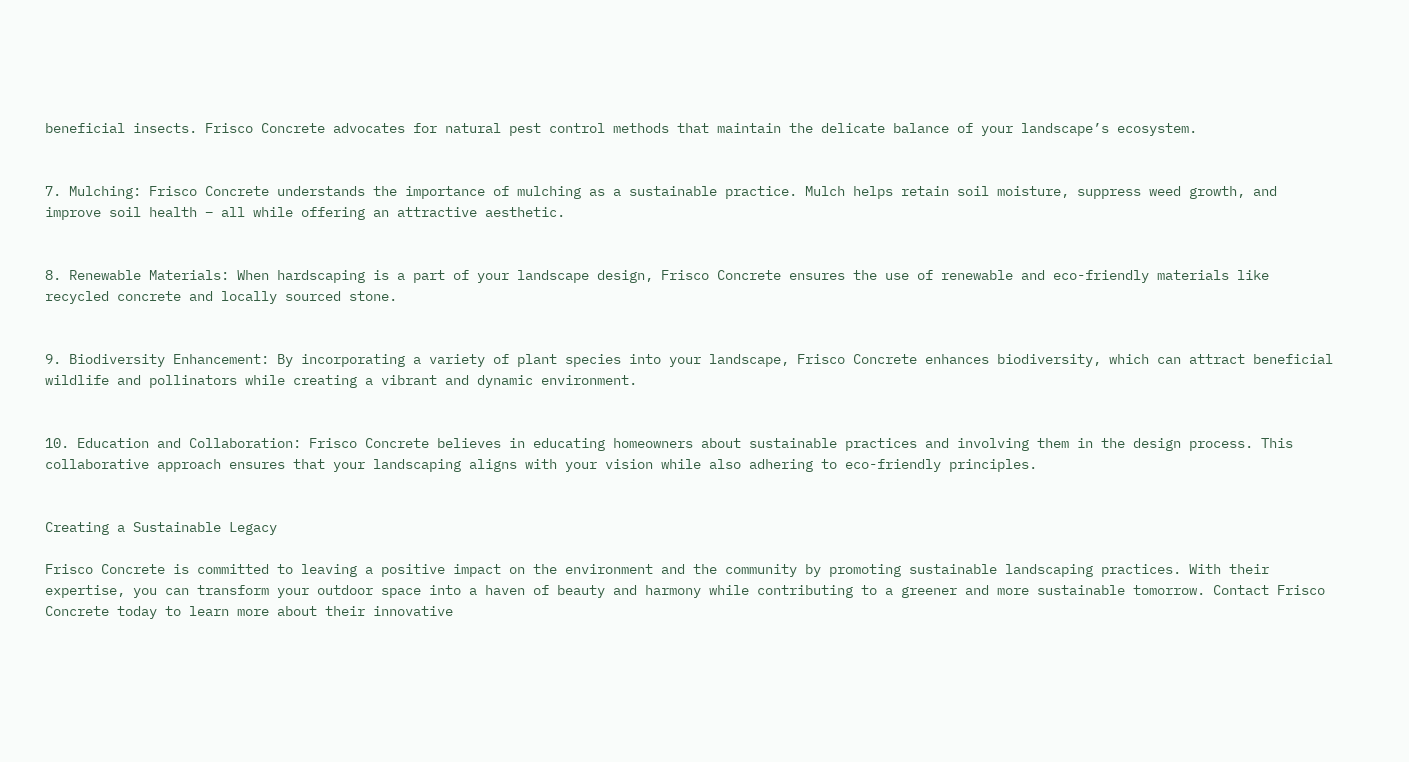beneficial insects. Frisco Concrete advocates for natural pest control methods that maintain the delicate balance of your landscape’s ecosystem.


7. Mulching: Frisco Concrete understands the importance of mulching as a sustainable practice. Mulch helps retain soil moisture, suppress weed growth, and improve soil health – all while offering an attractive aesthetic.


8. Renewable Materials: When hardscaping is a part of your landscape design, Frisco Concrete ensures the use of renewable and eco-friendly materials like recycled concrete and locally sourced stone.


9. Biodiversity Enhancement: By incorporating a variety of plant species into your landscape, Frisco Concrete enhances biodiversity, which can attract beneficial wildlife and pollinators while creating a vibrant and dynamic environment.


10. Education and Collaboration: Frisco Concrete believes in educating homeowners about sustainable practices and involving them in the design process. This collaborative approach ensures that your landscaping aligns with your vision while also adhering to eco-friendly principles.


Creating a Sustainable Legacy

Frisco Concrete is committed to leaving a positive impact on the environment and the community by promoting sustainable landscaping practices. With their expertise, you can transform your outdoor space into a haven of beauty and harmony while contributing to a greener and more sustainable tomorrow. Contact Frisco Concrete today to learn more about their innovative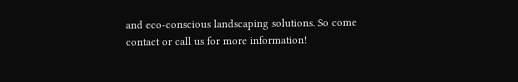and eco-conscious landscaping solutions. So come contact or call us for more information!